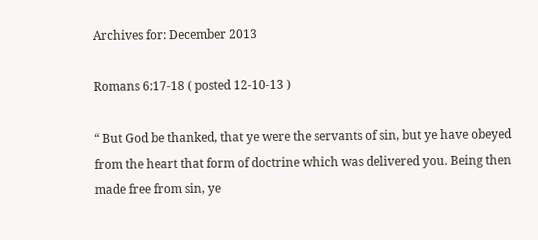Archives for: December 2013

Romans 6:17-18 ( posted 12-10-13 )

“ But God be thanked, that ye were the servants of sin, but ye have obeyed from the heart that form of doctrine which was delivered you. Being then made free from sin, ye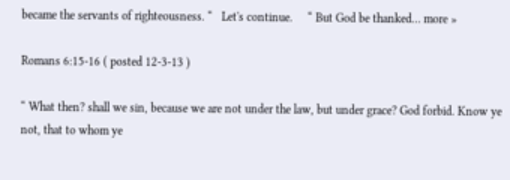became the servants of righteousness. “   Let's continue.     “ But God be thanked… more »

Romans 6:15-16 ( posted 12-3-13 )

“ What then? shall we sin, because we are not under the law, but under grace? God forbid. Know ye not, that to whom ye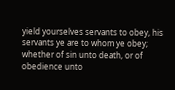yield yourselves servants to obey, his servants ye are to whom ye obey; whether of sin unto death, or of obedience unto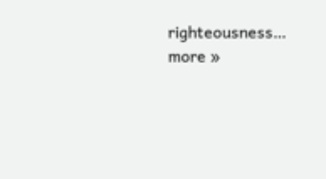righteousness… more »